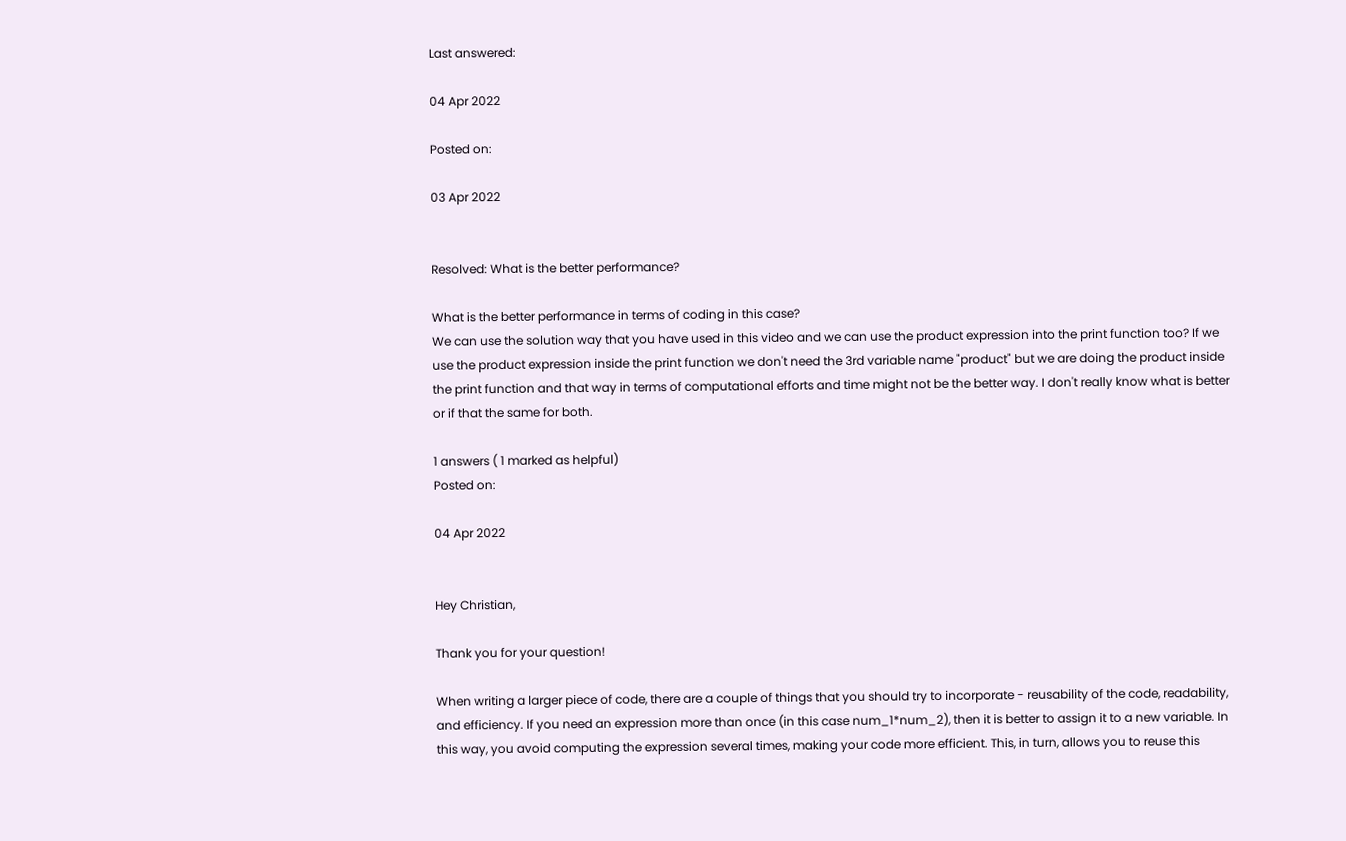Last answered:

04 Apr 2022

Posted on:

03 Apr 2022


Resolved: What is the better performance?

What is the better performance in terms of coding in this case?
We can use the solution way that you have used in this video and we can use the product expression into the print function too? If we use the product expression inside the print function we don't need the 3rd variable name "product" but we are doing the product inside the print function and that way in terms of computational efforts and time might not be the better way. I don't really know what is better or if that the same for both.

1 answers ( 1 marked as helpful)
Posted on:

04 Apr 2022


Hey Christian,

Thank you for your question!

When writing a larger piece of code, there are a couple of things that you should try to incorporate - reusability of the code, readability, and efficiency. If you need an expression more than once (in this case num_1*num_2), then it is better to assign it to a new variable. In this way, you avoid computing the expression several times, making your code more efficient. This, in turn, allows you to reuse this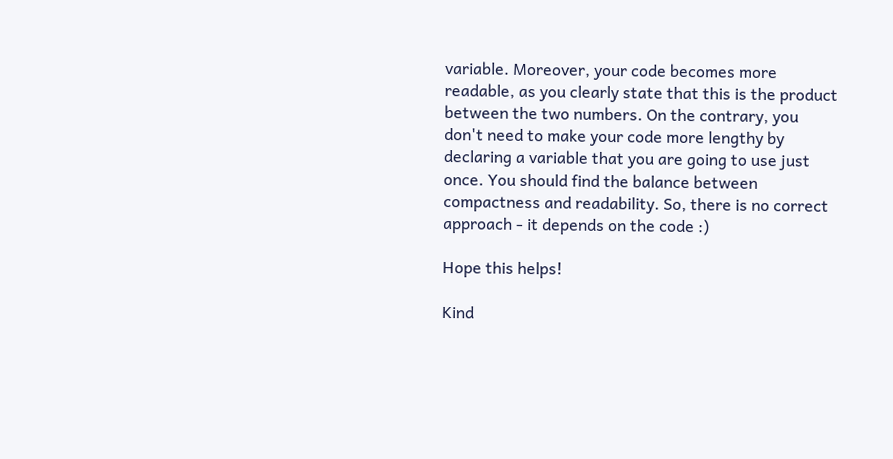variable. Moreover, your code becomes more readable, as you clearly state that this is the product between the two numbers. On the contrary, you don't need to make your code more lengthy by declaring a variable that you are going to use just once. You should find the balance between compactness and readability. So, there is no correct approach - it depends on the code :)

Hope this helps!

Kind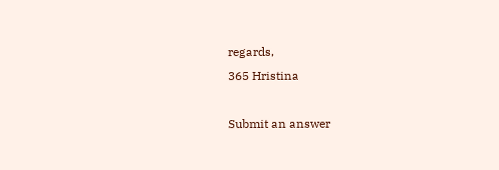regards,
365 Hristina

Submit an answer